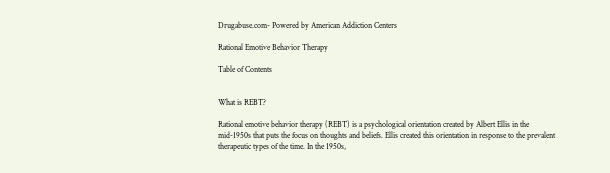Drugabuse.com- Powered by American Addiction Centers

Rational Emotive Behavior Therapy

Table of Contents


What is REBT?

Rational emotive behavior therapy (REBT) is a psychological orientation created by Albert Ellis in the mid-1950s that puts the focus on thoughts and beliefs. Ellis created this orientation in response to the prevalent therapeutic types of the time. In the 1950s,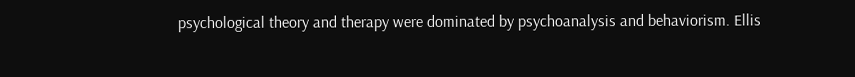psychological theory and therapy were dominated by psychoanalysis and behaviorism. Ellis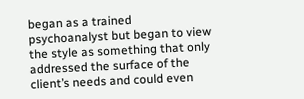began as a trained psychoanalyst but began to view the style as something that only addressed the surface of the client’s needs and could even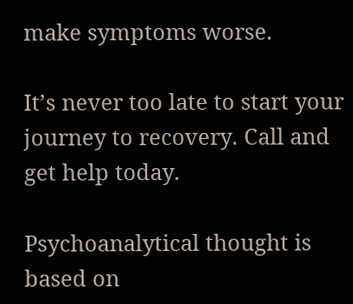make symptoms worse.

It’s never too late to start your journey to recovery. Call and get help today.

Psychoanalytical thought is based on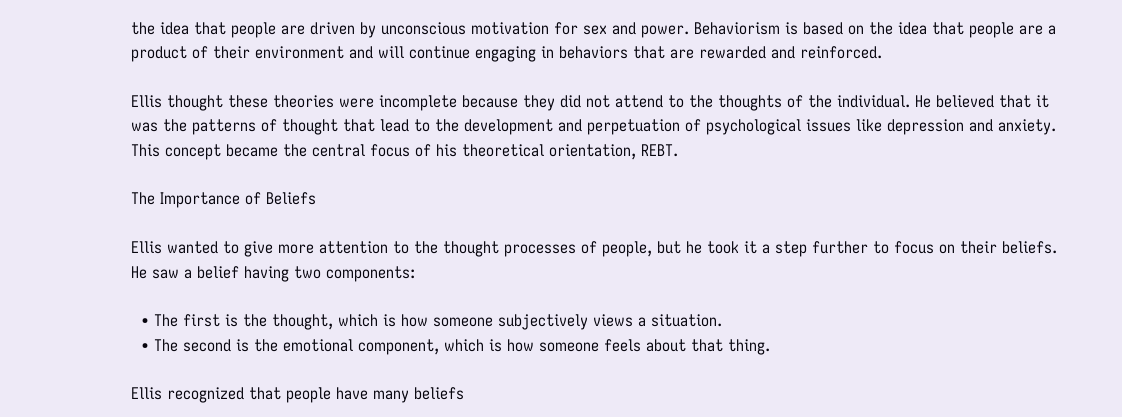the idea that people are driven by unconscious motivation for sex and power. Behaviorism is based on the idea that people are a product of their environment and will continue engaging in behaviors that are rewarded and reinforced.

Ellis thought these theories were incomplete because they did not attend to the thoughts of the individual. He believed that it was the patterns of thought that lead to the development and perpetuation of psychological issues like depression and anxiety. This concept became the central focus of his theoretical orientation, REBT.

The Importance of Beliefs

Ellis wanted to give more attention to the thought processes of people, but he took it a step further to focus on their beliefs. He saw a belief having two components:

  • The first is the thought, which is how someone subjectively views a situation.
  • The second is the emotional component, which is how someone feels about that thing.

Ellis recognized that people have many beliefs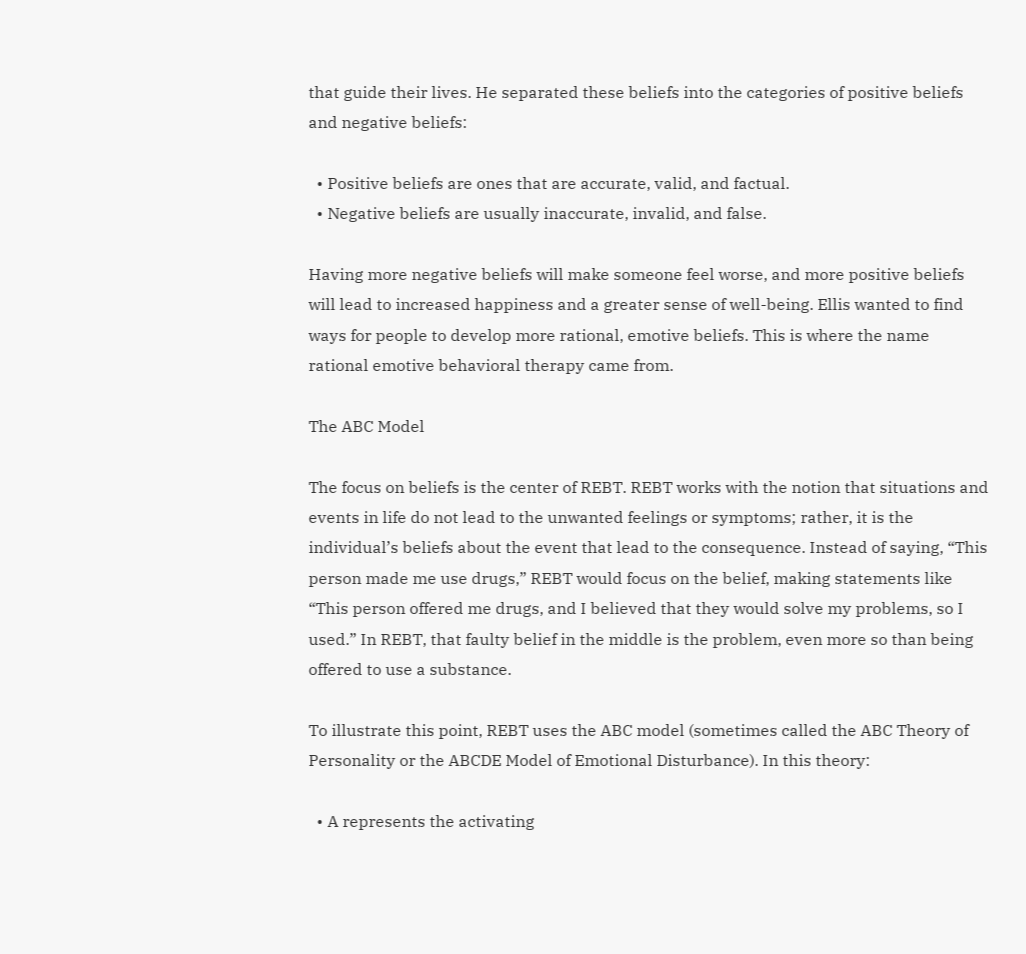that guide their lives. He separated these beliefs into the categories of positive beliefs and negative beliefs:

  • Positive beliefs are ones that are accurate, valid, and factual.
  • Negative beliefs are usually inaccurate, invalid, and false.

Having more negative beliefs will make someone feel worse, and more positive beliefs will lead to increased happiness and a greater sense of well-being. Ellis wanted to find ways for people to develop more rational, emotive beliefs. This is where the name rational emotive behavioral therapy came from.

The ABC Model

The focus on beliefs is the center of REBT. REBT works with the notion that situations and events in life do not lead to the unwanted feelings or symptoms; rather, it is the individual’s beliefs about the event that lead to the consequence. Instead of saying, “This person made me use drugs,” REBT would focus on the belief, making statements like “This person offered me drugs, and I believed that they would solve my problems, so I used.” In REBT, that faulty belief in the middle is the problem, even more so than being offered to use a substance.

To illustrate this point, REBT uses the ABC model (sometimes called the ABC Theory of Personality or the ABCDE Model of Emotional Disturbance). In this theory:

  • A represents the activating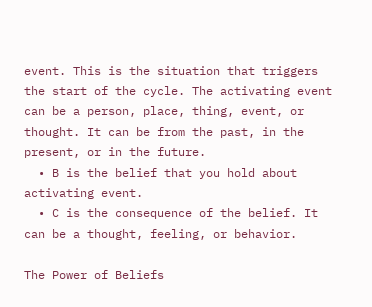event. This is the situation that triggers the start of the cycle. The activating event can be a person, place, thing, event, or thought. It can be from the past, in the present, or in the future.
  • B is the belief that you hold about activating event.
  • C is the consequence of the belief. It can be a thought, feeling, or behavior.

The Power of Beliefs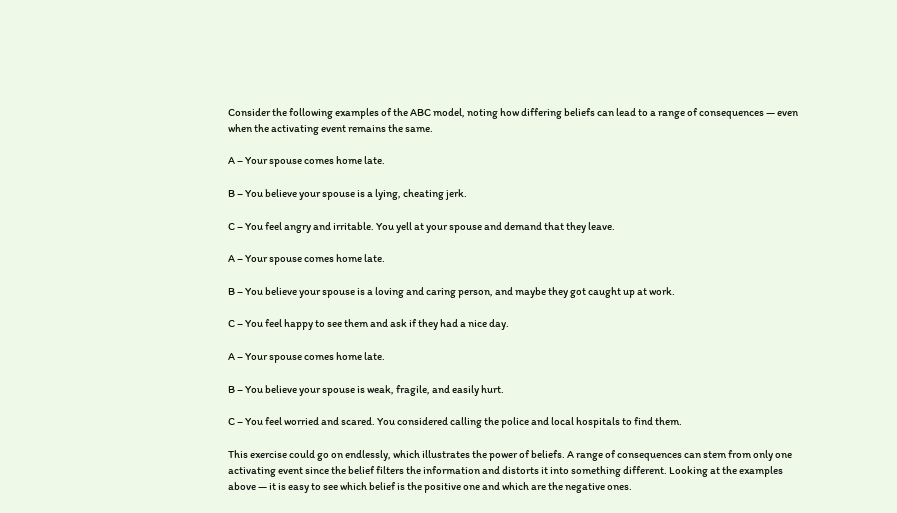Consider the following examples of the ABC model, noting how differing beliefs can lead to a range of consequences — even when the activating event remains the same.

A – Your spouse comes home late.

B – You believe your spouse is a lying, cheating jerk.

C – You feel angry and irritable. You yell at your spouse and demand that they leave.

A – Your spouse comes home late.

B – You believe your spouse is a loving and caring person, and maybe they got caught up at work.

C – You feel happy to see them and ask if they had a nice day.

A – Your spouse comes home late.

B – You believe your spouse is weak, fragile, and easily hurt.

C – You feel worried and scared. You considered calling the police and local hospitals to find them.

This exercise could go on endlessly, which illustrates the power of beliefs. A range of consequences can stem from only one activating event since the belief filters the information and distorts it into something different. Looking at the examples above — it is easy to see which belief is the positive one and which are the negative ones.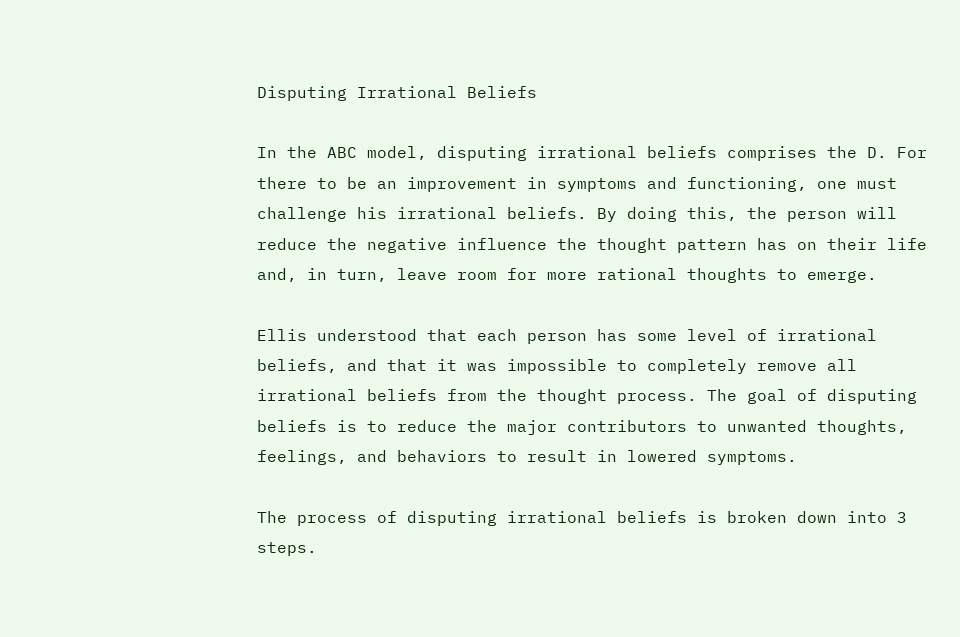Disputing Irrational Beliefs

In the ABC model, disputing irrational beliefs comprises the D. For there to be an improvement in symptoms and functioning, one must challenge his irrational beliefs. By doing this, the person will reduce the negative influence the thought pattern has on their life and, in turn, leave room for more rational thoughts to emerge.

Ellis understood that each person has some level of irrational beliefs, and that it was impossible to completely remove all irrational beliefs from the thought process. The goal of disputing beliefs is to reduce the major contributors to unwanted thoughts, feelings, and behaviors to result in lowered symptoms.

The process of disputing irrational beliefs is broken down into 3 steps.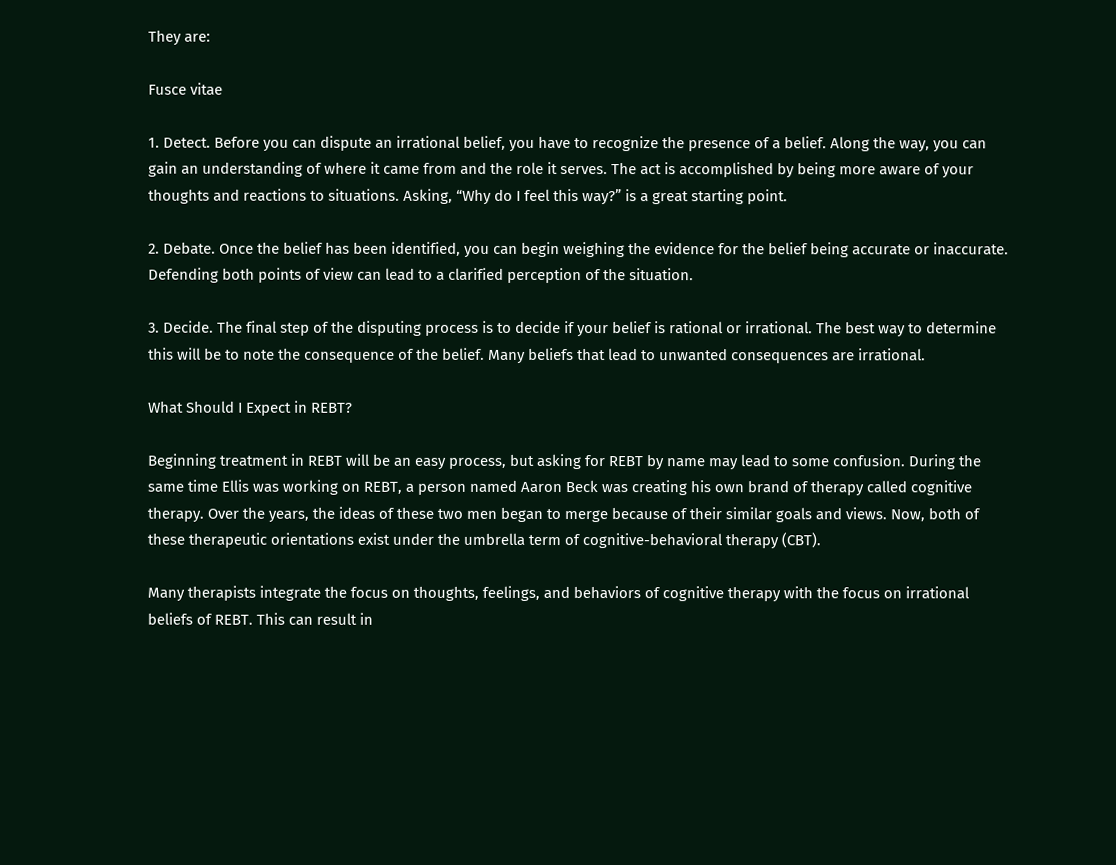They are:

Fusce vitae

1. Detect. Before you can dispute an irrational belief, you have to recognize the presence of a belief. Along the way, you can gain an understanding of where it came from and the role it serves. The act is accomplished by being more aware of your thoughts and reactions to situations. Asking, “Why do I feel this way?” is a great starting point.

2. Debate. Once the belief has been identified, you can begin weighing the evidence for the belief being accurate or inaccurate. Defending both points of view can lead to a clarified perception of the situation.

3. Decide. The final step of the disputing process is to decide if your belief is rational or irrational. The best way to determine this will be to note the consequence of the belief. Many beliefs that lead to unwanted consequences are irrational.

What Should I Expect in REBT?

Beginning treatment in REBT will be an easy process, but asking for REBT by name may lead to some confusion. During the same time Ellis was working on REBT, a person named Aaron Beck was creating his own brand of therapy called cognitive therapy. Over the years, the ideas of these two men began to merge because of their similar goals and views. Now, both of these therapeutic orientations exist under the umbrella term of cognitive-behavioral therapy (CBT).

Many therapists integrate the focus on thoughts, feelings, and behaviors of cognitive therapy with the focus on irrational beliefs of REBT. This can result in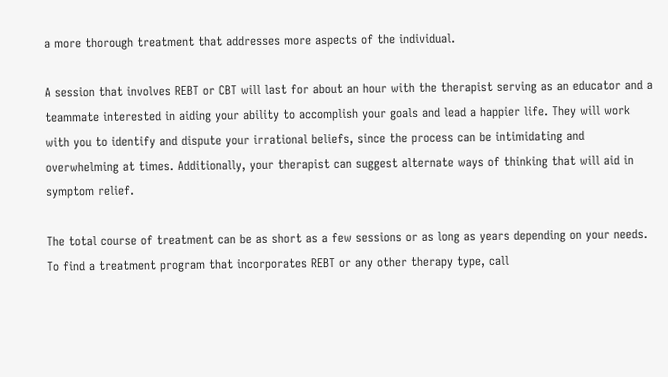a more thorough treatment that addresses more aspects of the individual.

A session that involves REBT or CBT will last for about an hour with the therapist serving as an educator and a teammate interested in aiding your ability to accomplish your goals and lead a happier life. They will work with you to identify and dispute your irrational beliefs, since the process can be intimidating and overwhelming at times. Additionally, your therapist can suggest alternate ways of thinking that will aid in symptom relief.

The total course of treatment can be as short as a few sessions or as long as years depending on your needs. To find a treatment program that incorporates REBT or any other therapy type, call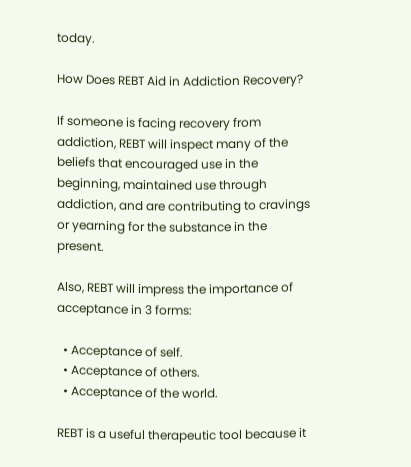today.

How Does REBT Aid in Addiction Recovery?

If someone is facing recovery from addiction, REBT will inspect many of the beliefs that encouraged use in the beginning, maintained use through addiction, and are contributing to cravings or yearning for the substance in the present.

Also, REBT will impress the importance of acceptance in 3 forms:

  • Acceptance of self.
  • Acceptance of others.
  • Acceptance of the world.

REBT is a useful therapeutic tool because it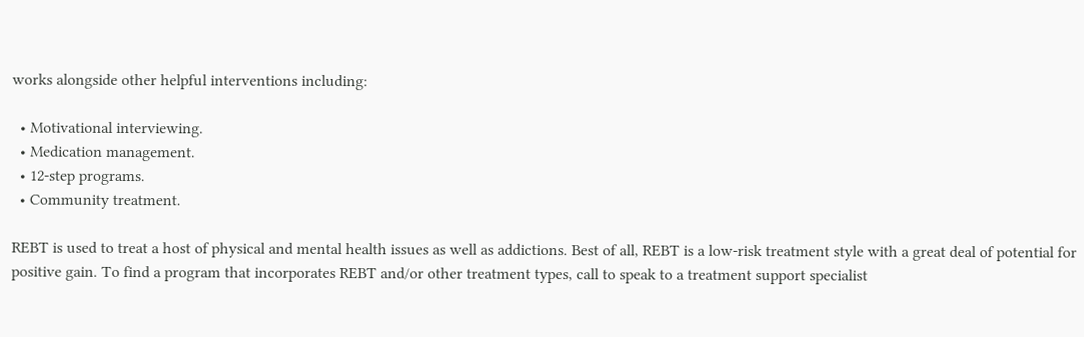works alongside other helpful interventions including:

  • Motivational interviewing.
  • Medication management.
  • 12-step programs.
  • Community treatment.

REBT is used to treat a host of physical and mental health issues as well as addictions. Best of all, REBT is a low-risk treatment style with a great deal of potential for positive gain. To find a program that incorporates REBT and/or other treatment types, call to speak to a treatment support specialist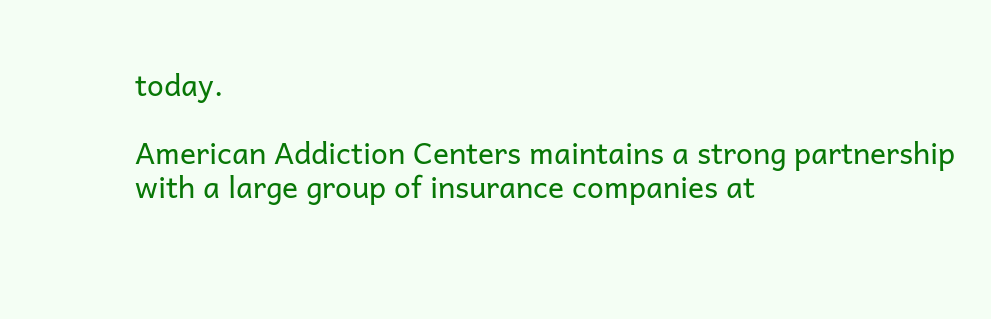today.

American Addiction Centers maintains a strong partnership with a large group of insurance companies at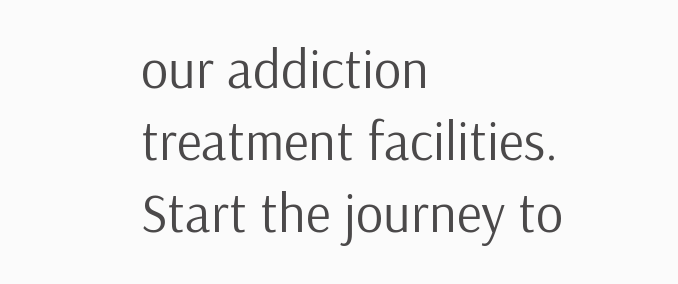our addiction treatment facilities. Start the journey to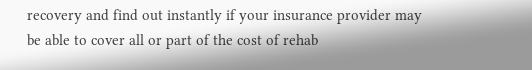recovery and find out instantly if your insurance provider may be able to cover all or part of the cost of rehab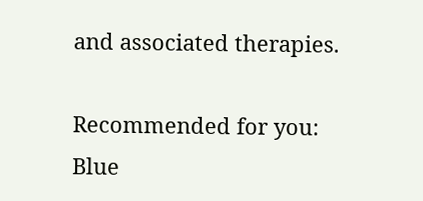and associated therapies.

Recommended for you:
Blue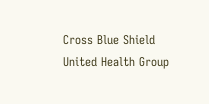Cross Blue Shield
United Health Group